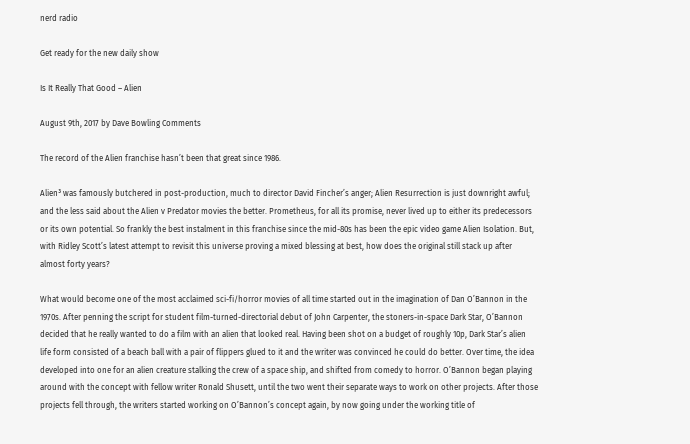nerd radio

Get ready for the new daily show

Is It Really That Good – Alien

August 9th, 2017 by Dave Bowling Comments

The record of the Alien franchise hasn’t been that great since 1986.

Alien³ was famously butchered in post-production, much to director David Fincher’s anger; Alien Resurrection is just downright awful; and the less said about the Alien v Predator movies the better. Prometheus, for all its promise, never lived up to either its predecessors or its own potential. So frankly the best instalment in this franchise since the mid-80s has been the epic video game Alien Isolation. But, with Ridley Scott’s latest attempt to revisit this universe proving a mixed blessing at best, how does the original still stack up after almost forty years?

What would become one of the most acclaimed sci-fi/horror movies of all time started out in the imagination of Dan O’Bannon in the 1970s. After penning the script for student film-turned-directorial debut of John Carpenter, the stoners-in-space Dark Star, O’Bannon decided that he really wanted to do a film with an alien that looked real. Having been shot on a budget of roughly 10p, Dark Star’s alien life form consisted of a beach ball with a pair of flippers glued to it and the writer was convinced he could do better. Over time, the idea developed into one for an alien creature stalking the crew of a space ship, and shifted from comedy to horror. O’Bannon began playing around with the concept with fellow writer Ronald Shusett, until the two went their separate ways to work on other projects. After those projects fell through, the writers started working on O’Bannon’s concept again, by now going under the working title of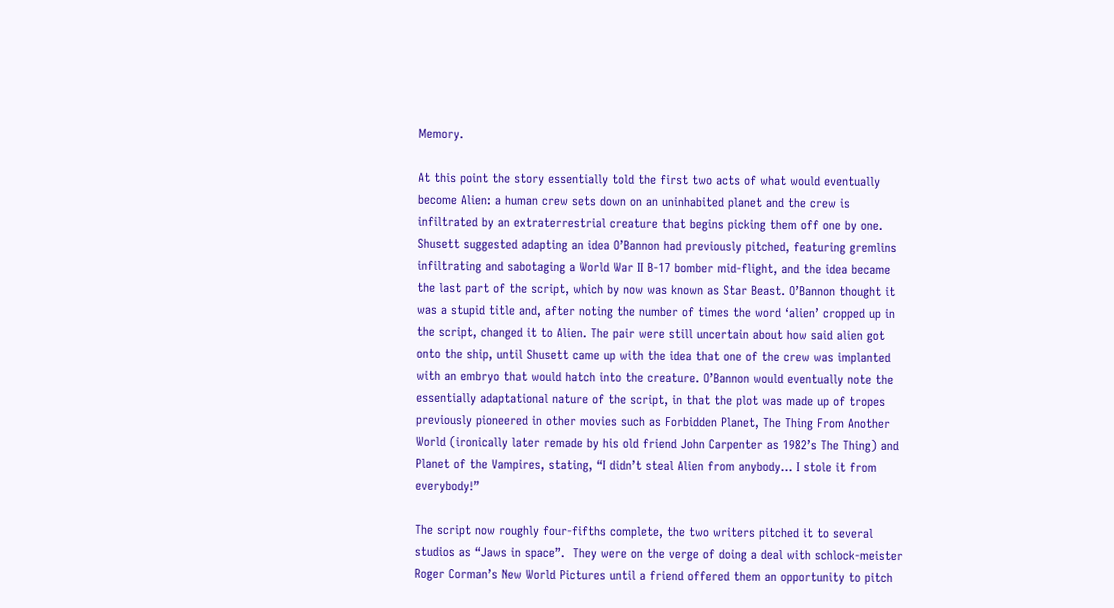Memory.

At this point the story essentially told the first two acts of what would eventually become Alien: a human crew sets down on an uninhabited planet and the crew is infiltrated by an extraterrestrial creature that begins picking them off one by one. Shusett suggested adapting an idea O’Bannon had previously pitched, featuring gremlins infiltrating and sabotaging a World War II B-17 bomber mid-flight, and the idea became the last part of the script, which by now was known as Star Beast. O’Bannon thought it was a stupid title and, after noting the number of times the word ‘alien’ cropped up in the script, changed it to Alien. The pair were still uncertain about how said alien got onto the ship, until Shusett came up with the idea that one of the crew was implanted with an embryo that would hatch into the creature. O’Bannon would eventually note the essentially adaptational nature of the script, in that the plot was made up of tropes previously pioneered in other movies such as Forbidden Planet, The Thing From Another World (ironically later remade by his old friend John Carpenter as 1982’s The Thing) and Planet of the Vampires, stating, “I didn’t steal Alien from anybody… I stole it from everybody!”

The script now roughly four-fifths complete, the two writers pitched it to several studios as “Jaws in space”.  They were on the verge of doing a deal with schlock-meister Roger Corman’s New World Pictures until a friend offered them an opportunity to pitch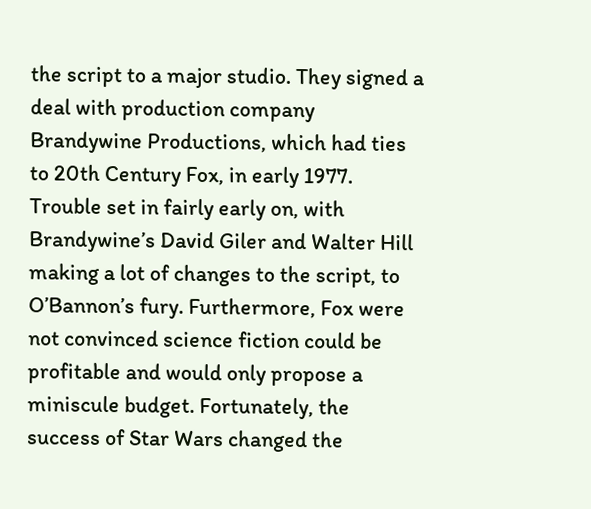the script to a major studio. They signed a deal with production company Brandywine Productions, which had ties to 20th Century Fox, in early 1977. Trouble set in fairly early on, with Brandywine’s David Giler and Walter Hill making a lot of changes to the script, to O’Bannon’s fury. Furthermore, Fox were not convinced science fiction could be profitable and would only propose a miniscule budget. Fortunately, the success of Star Wars changed the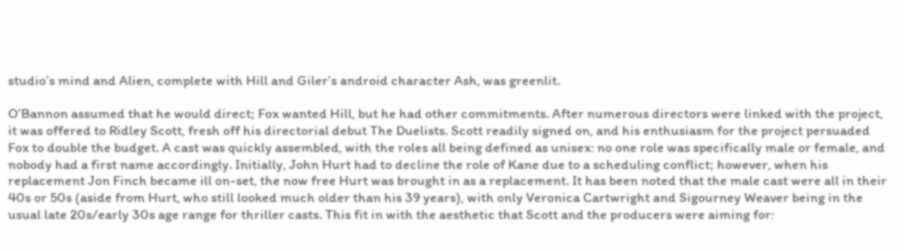studio’s mind and Alien, complete with Hill and Giler’s android character Ash, was greenlit.

O’Bannon assumed that he would direct; Fox wanted Hill, but he had other commitments. After numerous directors were linked with the project, it was offered to Ridley Scott, fresh off his directorial debut The Duelists. Scott readily signed on, and his enthusiasm for the project persuaded Fox to double the budget. A cast was quickly assembled, with the roles all being defined as unisex: no one role was specifically male or female, and nobody had a first name accordingly. Initially, John Hurt had to decline the role of Kane due to a scheduling conflict; however, when his replacement Jon Finch became ill on-set, the now free Hurt was brought in as a replacement. It has been noted that the male cast were all in their 40s or 50s (aside from Hurt, who still looked much older than his 39 years), with only Veronica Cartwright and Sigourney Weaver being in the usual late 20s/early 30s age range for thriller casts. This fit in with the aesthetic that Scott and the producers were aiming for: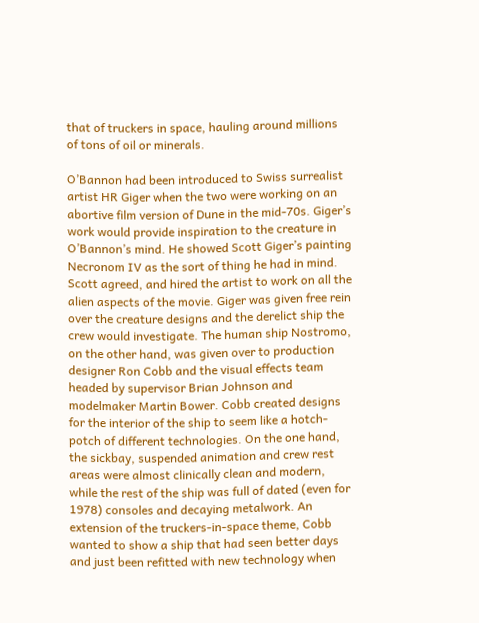that of truckers in space, hauling around millions of tons of oil or minerals.

O’Bannon had been introduced to Swiss surrealist artist HR Giger when the two were working on an abortive film version of Dune in the mid-70s. Giger’s work would provide inspiration to the creature in O’Bannon’s mind. He showed Scott Giger’s painting Necronom IV as the sort of thing he had in mind. Scott agreed, and hired the artist to work on all the alien aspects of the movie. Giger was given free rein over the creature designs and the derelict ship the crew would investigate. The human ship Nostromo, on the other hand, was given over to production designer Ron Cobb and the visual effects team headed by supervisor Brian Johnson and modelmaker Martin Bower. Cobb created designs for the interior of the ship to seem like a hotch-potch of different technologies. On the one hand, the sickbay, suspended animation and crew rest areas were almost clinically clean and modern, while the rest of the ship was full of dated (even for 1978) consoles and decaying metalwork. An extension of the truckers-in-space theme, Cobb wanted to show a ship that had seen better days and just been refitted with new technology when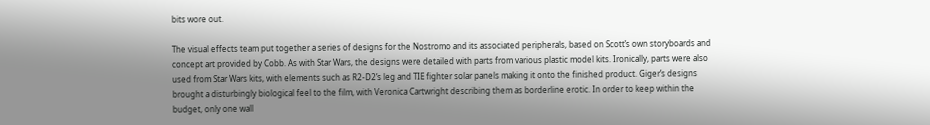bits wore out.

The visual effects team put together a series of designs for the Nostromo and its associated peripherals, based on Scott’s own storyboards and concept art provided by Cobb. As with Star Wars, the designs were detailed with parts from various plastic model kits. Ironically, parts were also used from Star Wars kits, with elements such as R2-D2’s leg and TIE fighter solar panels making it onto the finished product. Giger’s designs brought a disturbingly biological feel to the film, with Veronica Cartwright describing them as borderline erotic. In order to keep within the budget, only one wall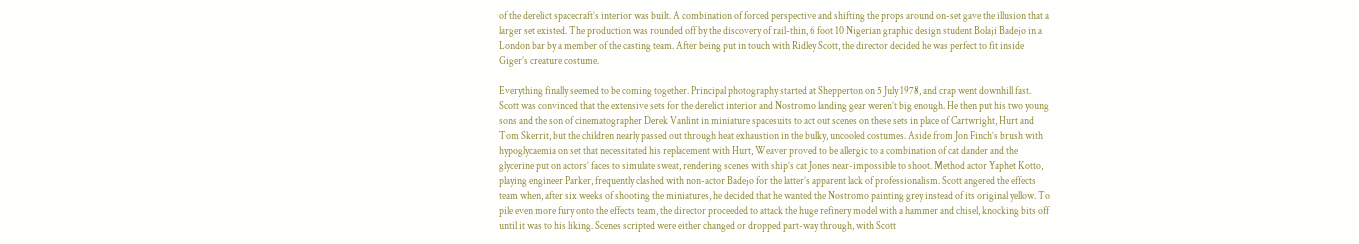of the derelict spacecraft’s interior was built. A combination of forced perspective and shifting the props around on-set gave the illusion that a larger set existed. The production was rounded off by the discovery of rail-thin, 6 foot 10 Nigerian graphic design student Bolaji Badejo in a London bar by a member of the casting team. After being put in touch with Ridley Scott, the director decided he was perfect to fit inside Giger’s creature costume.

Everything finally seemed to be coming together. Principal photography started at Shepperton on 5 July 1978, and crap went downhill fast. Scott was convinced that the extensive sets for the derelict interior and Nostromo landing gear weren’t big enough. He then put his two young sons and the son of cinematographer Derek Vanlint in miniature spacesuits to act out scenes on these sets in place of Cartwright, Hurt and Tom Skerrit, but the children nearly passed out through heat exhaustion in the bulky, uncooled costumes. Aside from Jon Finch’s brush with hypoglycaemia on set that necessitated his replacement with Hurt, Weaver proved to be allergic to a combination of cat dander and the glycerine put on actors’ faces to simulate sweat, rendering scenes with ship’s cat Jones near-impossible to shoot. Method actor Yaphet Kotto, playing engineer Parker, frequently clashed with non-actor Badejo for the latter’s apparent lack of professionalism. Scott angered the effects team when, after six weeks of shooting the miniatures, he decided that he wanted the Nostromo painting grey instead of its original yellow. To pile even more fury onto the effects team, the director proceeded to attack the huge refinery model with a hammer and chisel, knocking bits off until it was to his liking. Scenes scripted were either changed or dropped part-way through, with Scott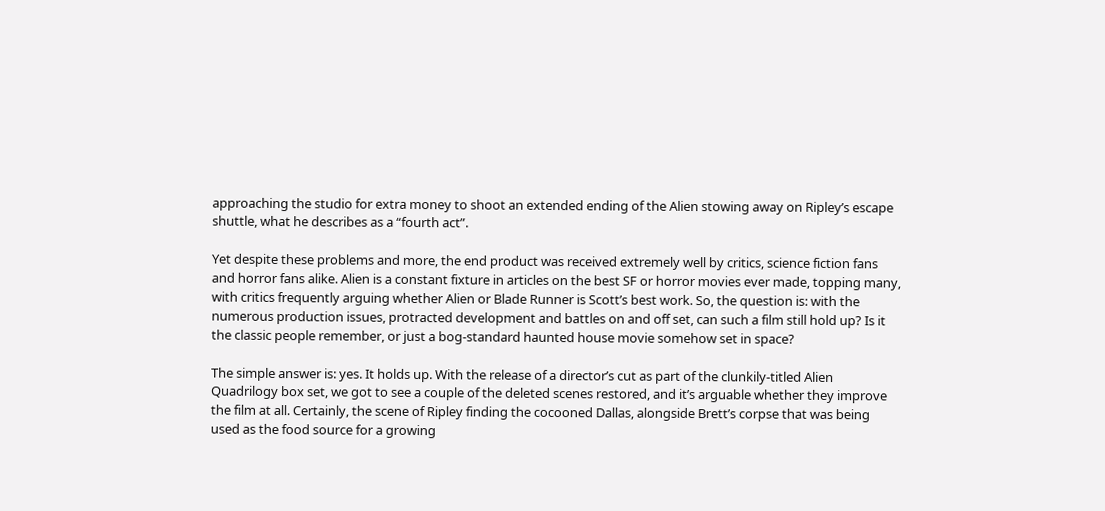approaching the studio for extra money to shoot an extended ending of the Alien stowing away on Ripley’s escape shuttle, what he describes as a “fourth act”.

Yet despite these problems and more, the end product was received extremely well by critics, science fiction fans and horror fans alike. Alien is a constant fixture in articles on the best SF or horror movies ever made, topping many, with critics frequently arguing whether Alien or Blade Runner is Scott’s best work. So, the question is: with the numerous production issues, protracted development and battles on and off set, can such a film still hold up? Is it the classic people remember, or just a bog-standard haunted house movie somehow set in space?

The simple answer is: yes. It holds up. With the release of a director’s cut as part of the clunkily-titled Alien Quadrilogy box set, we got to see a couple of the deleted scenes restored, and it’s arguable whether they improve the film at all. Certainly, the scene of Ripley finding the cocooned Dallas, alongside Brett’s corpse that was being used as the food source for a growing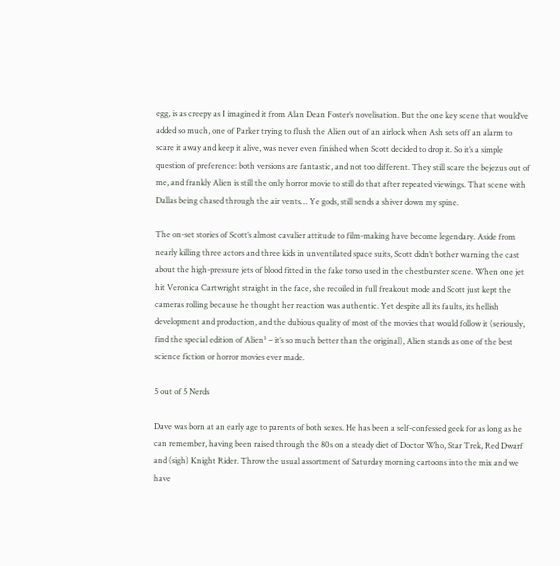egg, is as creepy as I imagined it from Alan Dean Foster’s novelisation. But the one key scene that would’ve added so much, one of Parker trying to flush the Alien out of an airlock when Ash sets off an alarm to scare it away and keep it alive, was never even finished when Scott decided to drop it. So it’s a simple question of preference: both versions are fantastic, and not too different. They still scare the bejezus out of me, and frankly Alien is still the only horror movie to still do that after repeated viewings. That scene with Dallas being chased through the air vents… Ye gods, still sends a shiver down my spine.

The on-set stories of Scott’s almost cavalier attitude to film-making have become legendary. Aside from nearly killing three actors and three kids in unventilated space suits, Scott didn’t bother warning the cast about the high-pressure jets of blood fitted in the fake torso used in the chestburster scene. When one jet hit Veronica Cartwright straight in the face, she recoiled in full freakout mode and Scott just kept the cameras rolling because he thought her reaction was authentic. Yet despite all its faults, its hellish development and production, and the dubious quality of most of the movies that would follow it (seriously, find the special edition of Alien³ – it’s so much better than the original), Alien stands as one of the best science fiction or horror movies ever made.

5 out of 5 Nerds

Dave was born at an early age to parents of both sexes. He has been a self-confessed geek for as long as he can remember, having been raised through the 80s on a steady diet of Doctor Who, Star Trek, Red Dwarf and (sigh) Knight Rider. Throw the usual assortment of Saturday morning cartoons into the mix and we have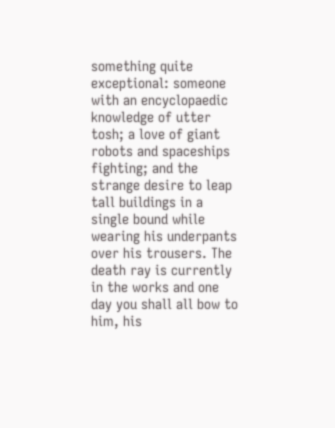something quite exceptional: someone with an encyclopaedic knowledge of utter tosh; a love of giant robots and spaceships fighting; and the strange desire to leap tall buildings in a single bound while wearing his underpants over his trousers. The death ray is currently in the works and one day you shall all bow to him, his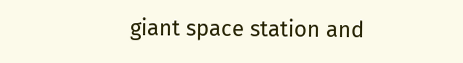giant space station and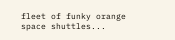fleet of funky orange space shuttles...